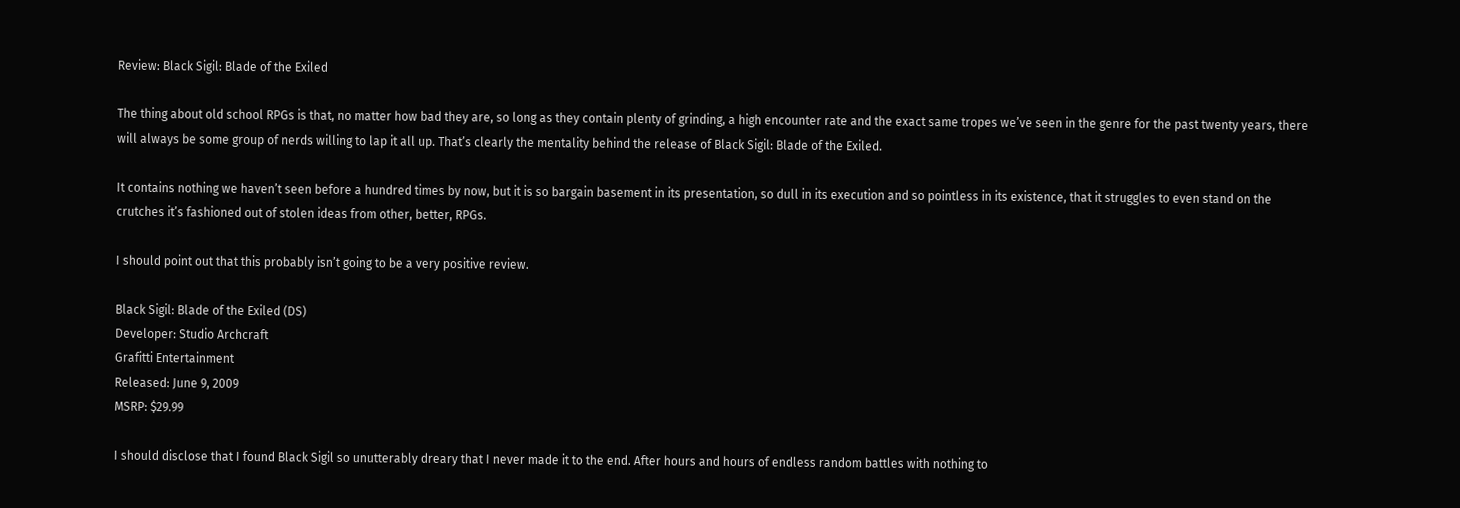Review: Black Sigil: Blade of the Exiled

The thing about old school RPGs is that, no matter how bad they are, so long as they contain plenty of grinding, a high encounter rate and the exact same tropes we’ve seen in the genre for the past twenty years, there will always be some group of nerds willing to lap it all up. That’s clearly the mentality behind the release of Black Sigil: Blade of the Exiled.

It contains nothing we haven’t seen before a hundred times by now, but it is so bargain basement in its presentation, so dull in its execution and so pointless in its existence, that it struggles to even stand on the crutches it’s fashioned out of stolen ideas from other, better, RPGs.

I should point out that this probably isn’t going to be a very positive review.

Black Sigil: Blade of the Exiled (DS)
Developer: Studio Archcraft
Grafitti Entertainment
Released: June 9, 2009
MSRP: $29.99

I should disclose that I found Black Sigil so unutterably dreary that I never made it to the end. After hours and hours of endless random battles with nothing to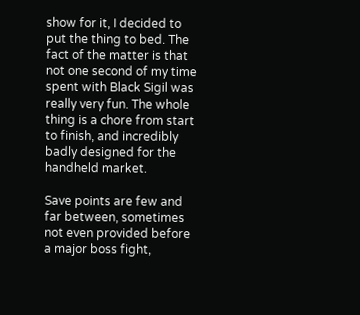show for it, I decided to put the thing to bed. The fact of the matter is that not one second of my time spent with Black Sigil was really very fun. The whole thing is a chore from start to finish, and incredibly badly designed for the handheld market.

Save points are few and far between, sometimes not even provided before a major boss fight,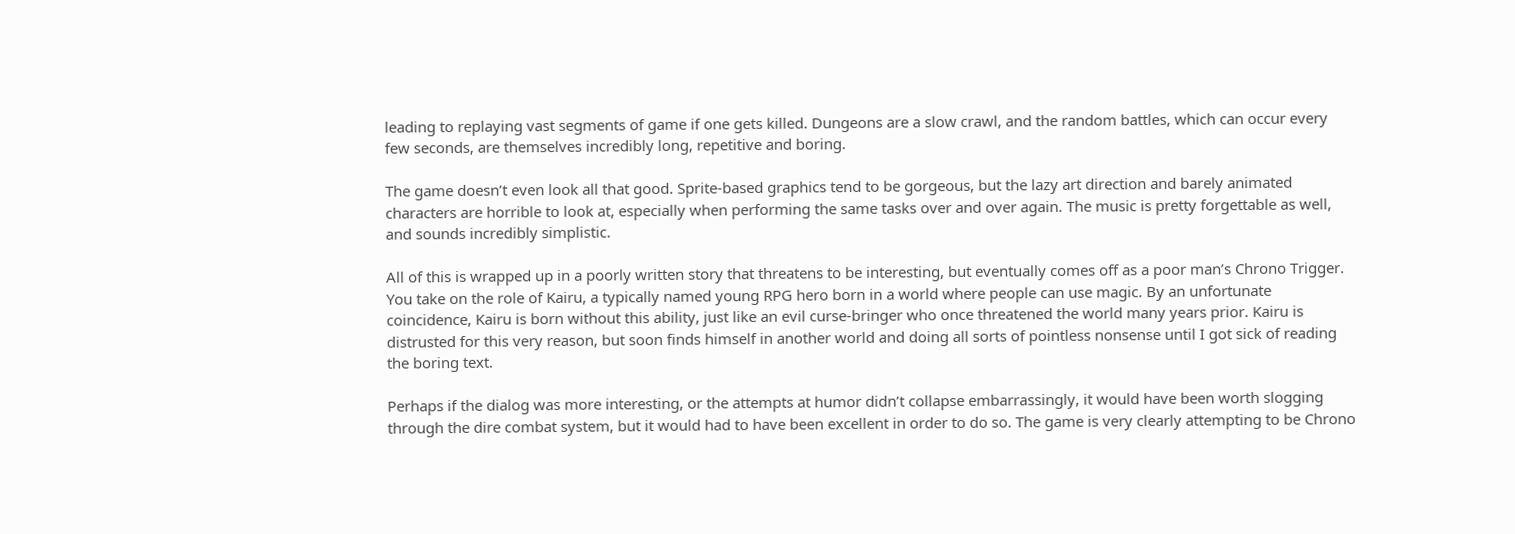leading to replaying vast segments of game if one gets killed. Dungeons are a slow crawl, and the random battles, which can occur every few seconds, are themselves incredibly long, repetitive and boring.

The game doesn’t even look all that good. Sprite-based graphics tend to be gorgeous, but the lazy art direction and barely animated characters are horrible to look at, especially when performing the same tasks over and over again. The music is pretty forgettable as well, and sounds incredibly simplistic.

All of this is wrapped up in a poorly written story that threatens to be interesting, but eventually comes off as a poor man’s Chrono Trigger. You take on the role of Kairu, a typically named young RPG hero born in a world where people can use magic. By an unfortunate coincidence, Kairu is born without this ability, just like an evil curse-bringer who once threatened the world many years prior. Kairu is distrusted for this very reason, but soon finds himself in another world and doing all sorts of pointless nonsense until I got sick of reading the boring text.

Perhaps if the dialog was more interesting, or the attempts at humor didn’t collapse embarrassingly, it would have been worth slogging through the dire combat system, but it would had to have been excellent in order to do so. The game is very clearly attempting to be Chrono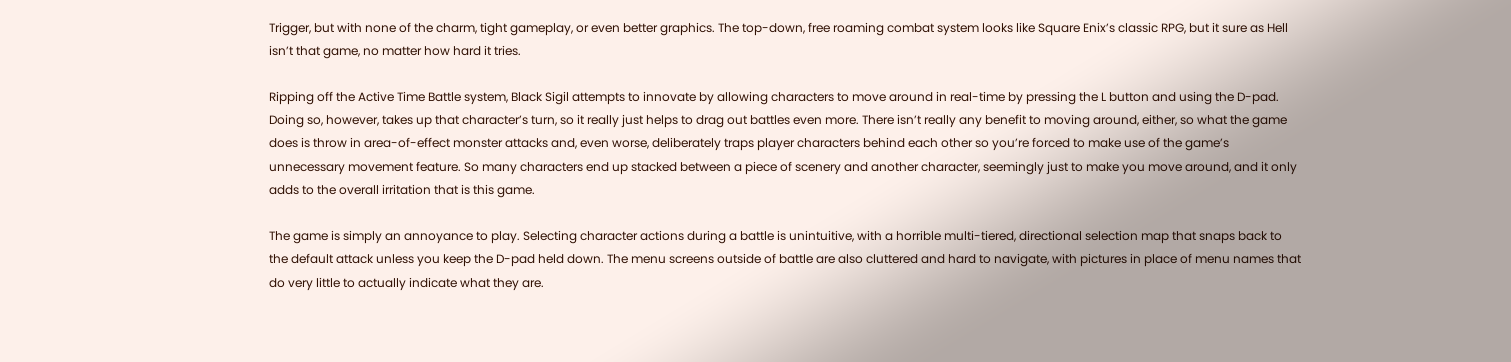Trigger, but with none of the charm, tight gameplay, or even better graphics. The top-down, free roaming combat system looks like Square Enix’s classic RPG, but it sure as Hell isn’t that game, no matter how hard it tries.

Ripping off the Active Time Battle system, Black Sigil attempts to innovate by allowing characters to move around in real-time by pressing the L button and using the D-pad. Doing so, however, takes up that character’s turn, so it really just helps to drag out battles even more. There isn’t really any benefit to moving around, either, so what the game does is throw in area-of-effect monster attacks and, even worse, deliberately traps player characters behind each other so you’re forced to make use of the game’s unnecessary movement feature. So many characters end up stacked between a piece of scenery and another character, seemingly just to make you move around, and it only adds to the overall irritation that is this game.

The game is simply an annoyance to play. Selecting character actions during a battle is unintuitive, with a horrible multi-tiered, directional selection map that snaps back to the default attack unless you keep the D-pad held down. The menu screens outside of battle are also cluttered and hard to navigate, with pictures in place of menu names that do very little to actually indicate what they are.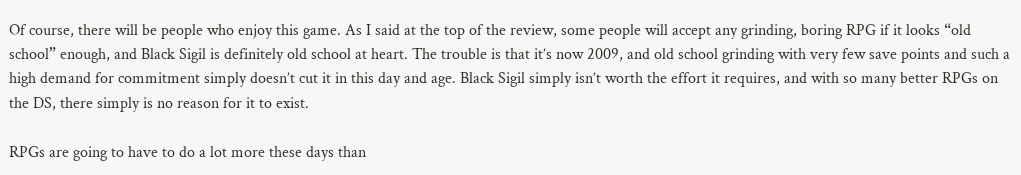Of course, there will be people who enjoy this game. As I said at the top of the review, some people will accept any grinding, boring RPG if it looks “old school” enough, and Black Sigil is definitely old school at heart. The trouble is that it’s now 2009, and old school grinding with very few save points and such a high demand for commitment simply doesn’t cut it in this day and age. Black Sigil simply isn’t worth the effort it requires, and with so many better RPGs on the DS, there simply is no reason for it to exist.

RPGs are going to have to do a lot more these days than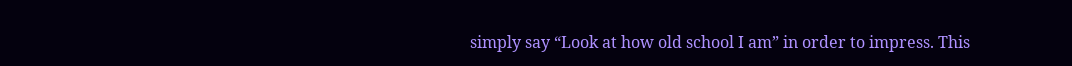simply say “Look at how old school I am” in order to impress. This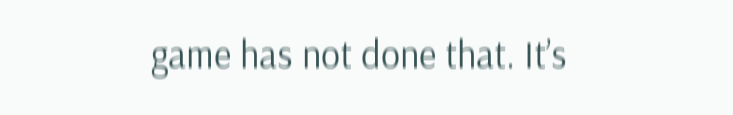game has not done that. It’s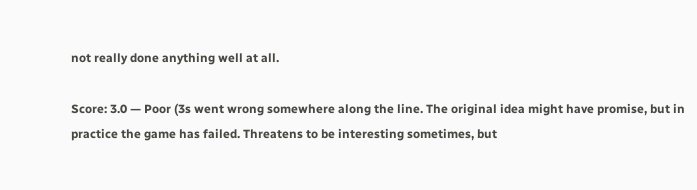not really done anything well at all.

Score: 3.0 — Poor (3s went wrong somewhere along the line. The original idea might have promise, but in practice the game has failed. Threatens to be interesting sometimes, but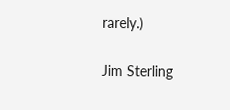rarely.)

Jim Sterling